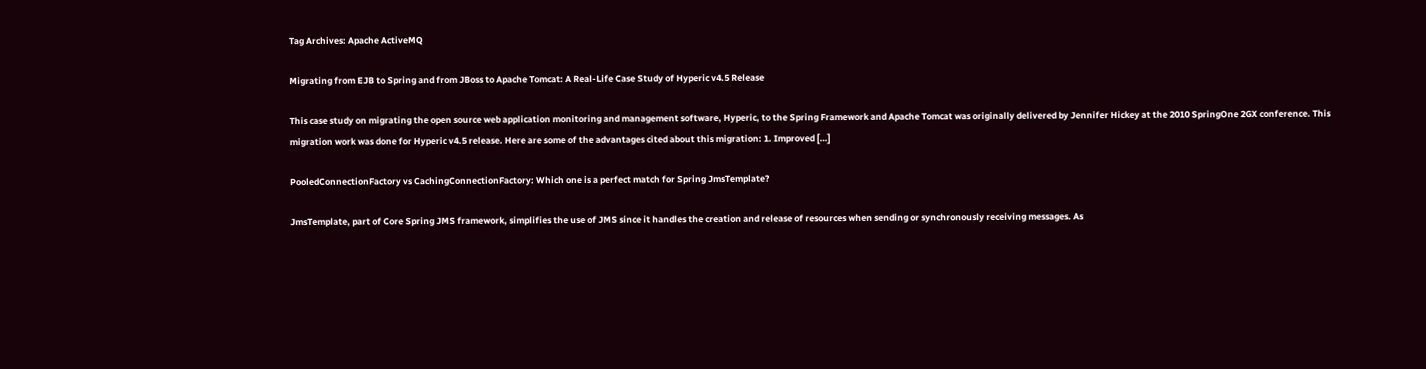Tag Archives: Apache ActiveMQ

Migrating from EJB to Spring and from JBoss to Apache Tomcat: A Real-Life Case Study of Hyperic v4.5 Release

This case study on migrating the open source web application monitoring and management software, Hyperic, to the Spring Framework and Apache Tomcat was originally delivered by Jennifer Hickey at the 2010 SpringOne 2GX conference. This migration work was done for Hyperic v4.5 release. Here are some of the advantages cited about this migration: 1. Improved […]

PooledConnectionFactory vs CachingConnectionFactory: Which one is a perfect match for Spring JmsTemplate?

JmsTemplate, part of Core Spring JMS framework, simplifies the use of JMS since it handles the creation and release of resources when sending or synchronously receiving messages. As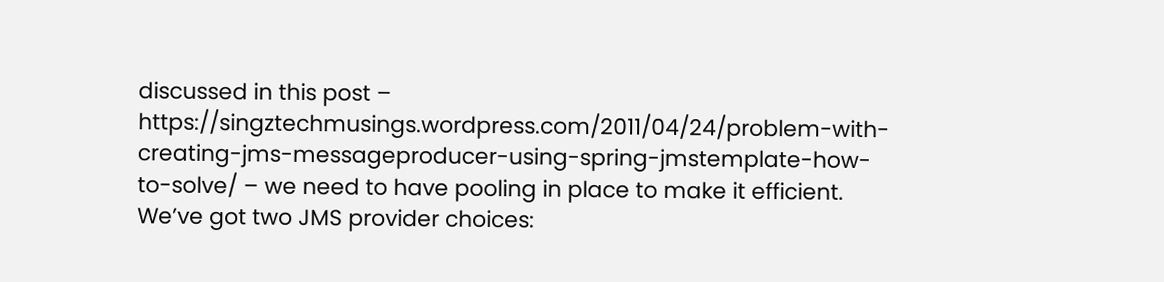discussed in this post – https://singztechmusings.wordpress.com/2011/04/24/problem-with-creating-jms-messageproducer-using-spring-jmstemplate-how-to-solve/ – we need to have pooling in place to make it efficient. We’ve got two JMS provider choices: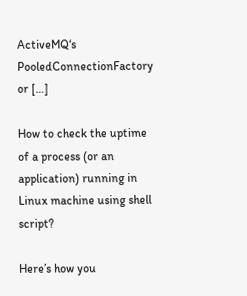ActiveMQ‘s PooledConnectionFactory or […]

How to check the uptime of a process (or an application) running in Linux machine using shell script?

Here’s how you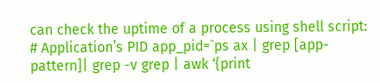can check the uptime of a process using shell script: # Application’s PID app_pid=`ps ax | grep [app-pattern]| grep -v grep | awk ‘{print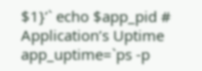$1}’` echo $app_pid # Application’s Uptime app_uptime=`ps -p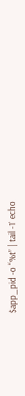$app_pid -o “%t” | tail -1` echo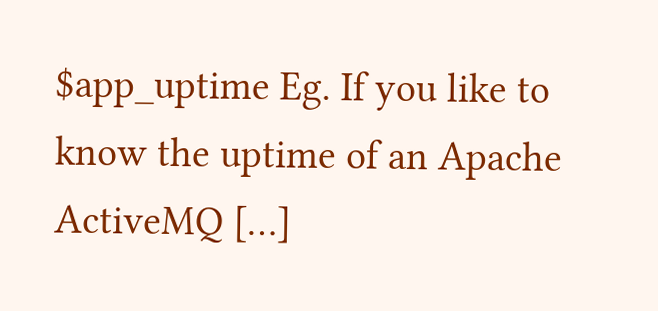$app_uptime Eg. If you like to know the uptime of an Apache ActiveMQ […]